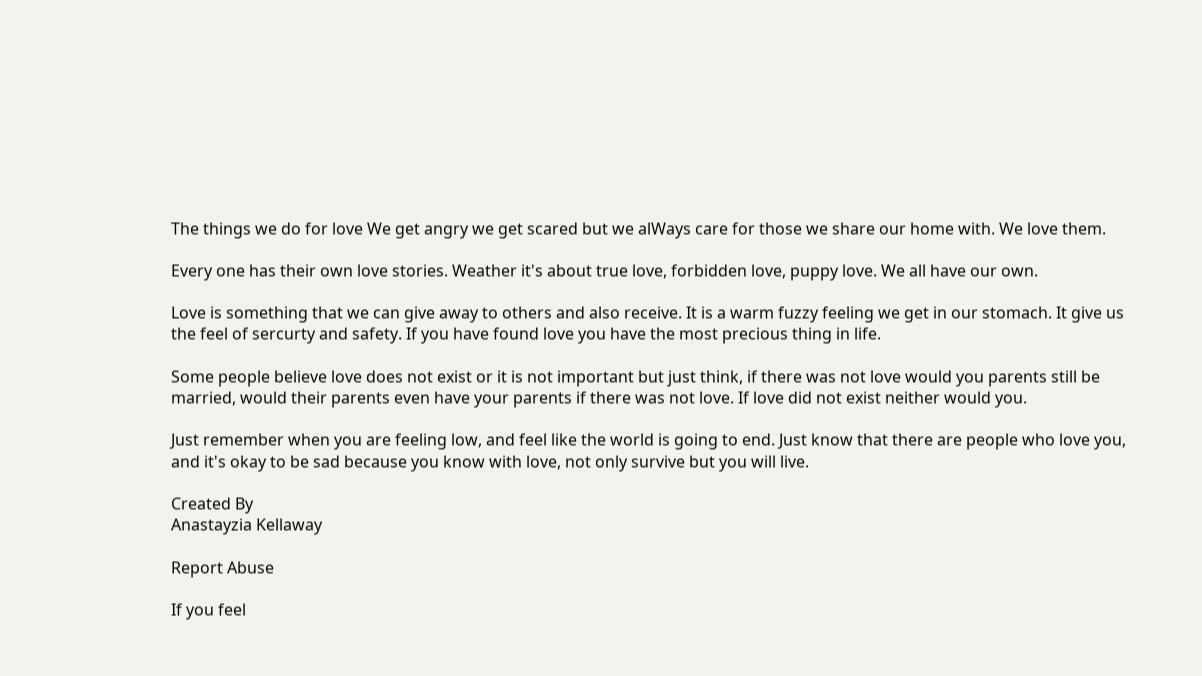The things we do for love We get angry we get scared but we alWays care for those we share our home with. We love them.

Every one has their own love stories. Weather it's about true love, forbidden love, puppy love. We all have our own.

Love is something that we can give away to others and also receive. It is a warm fuzzy feeling we get in our stomach. It give us the feel of sercurty and safety. If you have found love you have the most precious thing in life.

Some people believe love does not exist or it is not important but just think, if there was not love would you parents still be married, would their parents even have your parents if there was not love. If love did not exist neither would you.

Just remember when you are feeling low, and feel like the world is going to end. Just know that there are people who love you, and it's okay to be sad because you know with love, not only survive but you will live.

Created By
Anastayzia Kellaway

Report Abuse

If you feel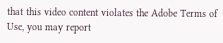that this video content violates the Adobe Terms of Use, you may report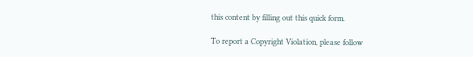this content by filling out this quick form.

To report a Copyright Violation, please follow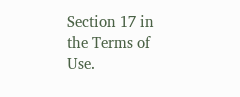Section 17 in the Terms of Use.